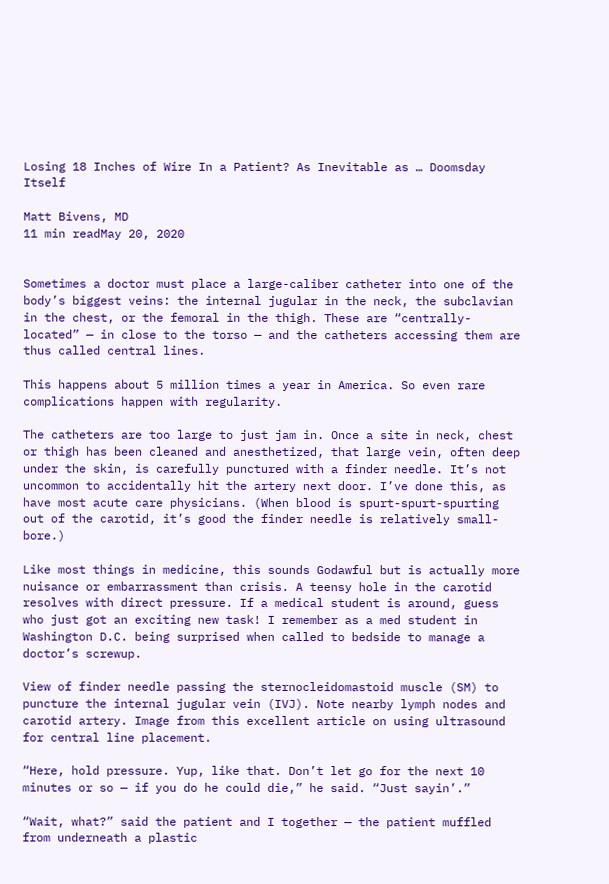Losing 18 Inches of Wire In a Patient? As Inevitable as … Doomsday Itself

Matt Bivens, MD
11 min readMay 20, 2020


Sometimes a doctor must place a large-caliber catheter into one of the body’s biggest veins: the internal jugular in the neck, the subclavian in the chest, or the femoral in the thigh. These are “centrally-located” — in close to the torso — and the catheters accessing them are thus called central lines.

This happens about 5 million times a year in America. So even rare complications happen with regularity.

The catheters are too large to just jam in. Once a site in neck, chest or thigh has been cleaned and anesthetized, that large vein, often deep under the skin, is carefully punctured with a finder needle. It’s not uncommon to accidentally hit the artery next door. I’ve done this, as have most acute care physicians. (When blood is spurt-spurt-spurting out of the carotid, it’s good the finder needle is relatively small-bore.)

Like most things in medicine, this sounds Godawful but is actually more nuisance or embarrassment than crisis. A teensy hole in the carotid resolves with direct pressure. If a medical student is around, guess who just got an exciting new task! I remember as a med student in Washington D.C. being surprised when called to bedside to manage a doctor’s screwup.

View of finder needle passing the sternocleidomastoid muscle (SM) to puncture the internal jugular vein (IVJ). Note nearby lymph nodes and carotid artery. Image from this excellent article on using ultrasound for central line placement.

“Here, hold pressure. Yup, like that. Don’t let go for the next 10 minutes or so — if you do he could die,” he said. “Just sayin’.”

“Wait, what?” said the patient and I together — the patient muffled from underneath a plastic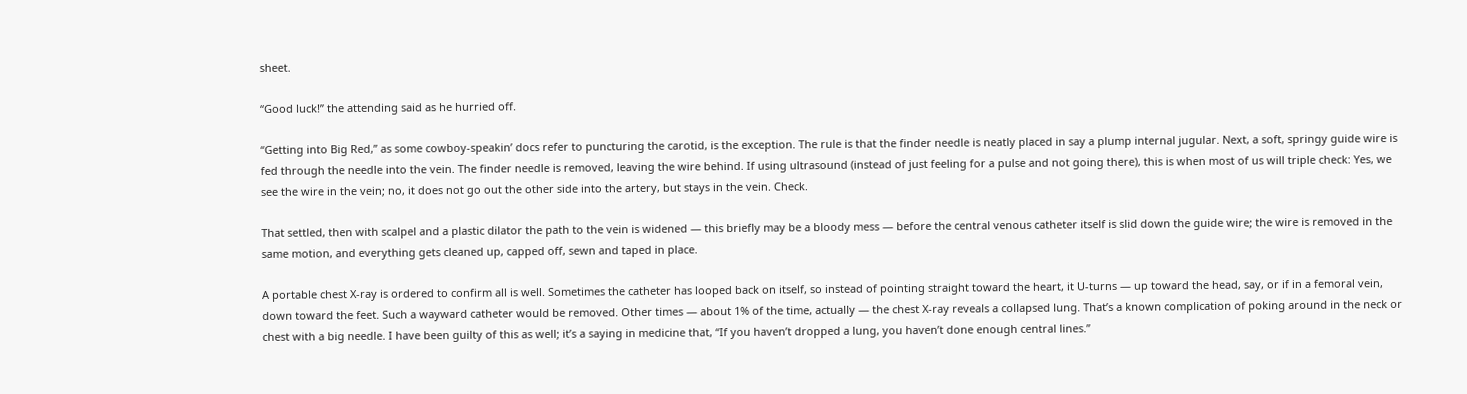sheet.

“Good luck!” the attending said as he hurried off.

“Getting into Big Red,” as some cowboy-speakin’ docs refer to puncturing the carotid, is the exception. The rule is that the finder needle is neatly placed in say a plump internal jugular. Next, a soft, springy guide wire is fed through the needle into the vein. The finder needle is removed, leaving the wire behind. If using ultrasound (instead of just feeling for a pulse and not going there), this is when most of us will triple check: Yes, we see the wire in the vein; no, it does not go out the other side into the artery, but stays in the vein. Check.

That settled, then with scalpel and a plastic dilator the path to the vein is widened — this briefly may be a bloody mess — before the central venous catheter itself is slid down the guide wire; the wire is removed in the same motion, and everything gets cleaned up, capped off, sewn and taped in place.

A portable chest X-ray is ordered to confirm all is well. Sometimes the catheter has looped back on itself, so instead of pointing straight toward the heart, it U-turns — up toward the head, say, or if in a femoral vein, down toward the feet. Such a wayward catheter would be removed. Other times — about 1% of the time, actually — the chest X-ray reveals a collapsed lung. That’s a known complication of poking around in the neck or chest with a big needle. I have been guilty of this as well; it’s a saying in medicine that, “If you haven’t dropped a lung, you haven’t done enough central lines.”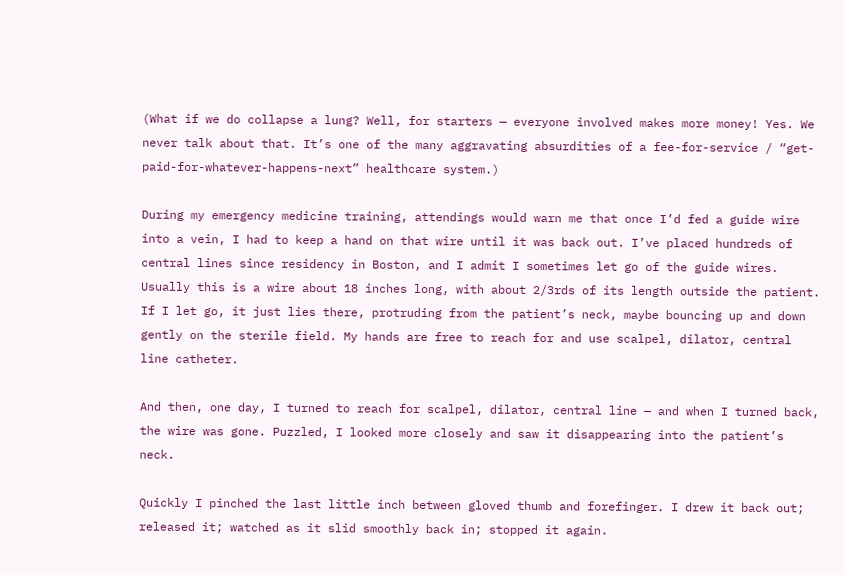(What if we do collapse a lung? Well, for starters — everyone involved makes more money! Yes. We never talk about that. It’s one of the many aggravating absurdities of a fee-for-service / “get-paid-for-whatever-happens-next” healthcare system.)

During my emergency medicine training, attendings would warn me that once I’d fed a guide wire into a vein, I had to keep a hand on that wire until it was back out. I’ve placed hundreds of central lines since residency in Boston, and I admit I sometimes let go of the guide wires. Usually this is a wire about 18 inches long, with about 2/3rds of its length outside the patient. If I let go, it just lies there, protruding from the patient’s neck, maybe bouncing up and down gently on the sterile field. My hands are free to reach for and use scalpel, dilator, central line catheter.

And then, one day, I turned to reach for scalpel, dilator, central line — and when I turned back, the wire was gone. Puzzled, I looked more closely and saw it disappearing into the patient’s neck.

Quickly I pinched the last little inch between gloved thumb and forefinger. I drew it back out; released it; watched as it slid smoothly back in; stopped it again.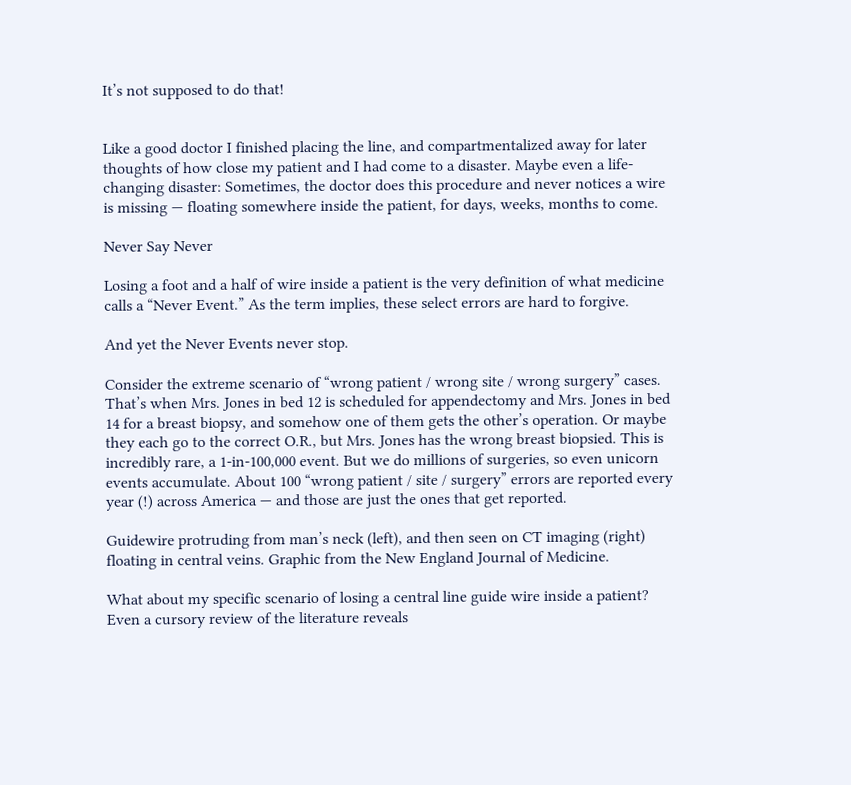It’s not supposed to do that!


Like a good doctor I finished placing the line, and compartmentalized away for later thoughts of how close my patient and I had come to a disaster. Maybe even a life-changing disaster: Sometimes, the doctor does this procedure and never notices a wire is missing — floating somewhere inside the patient, for days, weeks, months to come.

Never Say Never

Losing a foot and a half of wire inside a patient is the very definition of what medicine calls a “Never Event.” As the term implies, these select errors are hard to forgive.

And yet the Never Events never stop.

Consider the extreme scenario of “wrong patient / wrong site / wrong surgery” cases. That’s when Mrs. Jones in bed 12 is scheduled for appendectomy and Mrs. Jones in bed 14 for a breast biopsy, and somehow one of them gets the other’s operation. Or maybe they each go to the correct O.R., but Mrs. Jones has the wrong breast biopsied. This is incredibly rare, a 1-in-100,000 event. But we do millions of surgeries, so even unicorn events accumulate. About 100 “wrong patient / site / surgery” errors are reported every year (!) across America — and those are just the ones that get reported.

Guidewire protruding from man’s neck (left), and then seen on CT imaging (right) floating in central veins. Graphic from the New England Journal of Medicine.

What about my specific scenario of losing a central line guide wire inside a patient? Even a cursory review of the literature reveals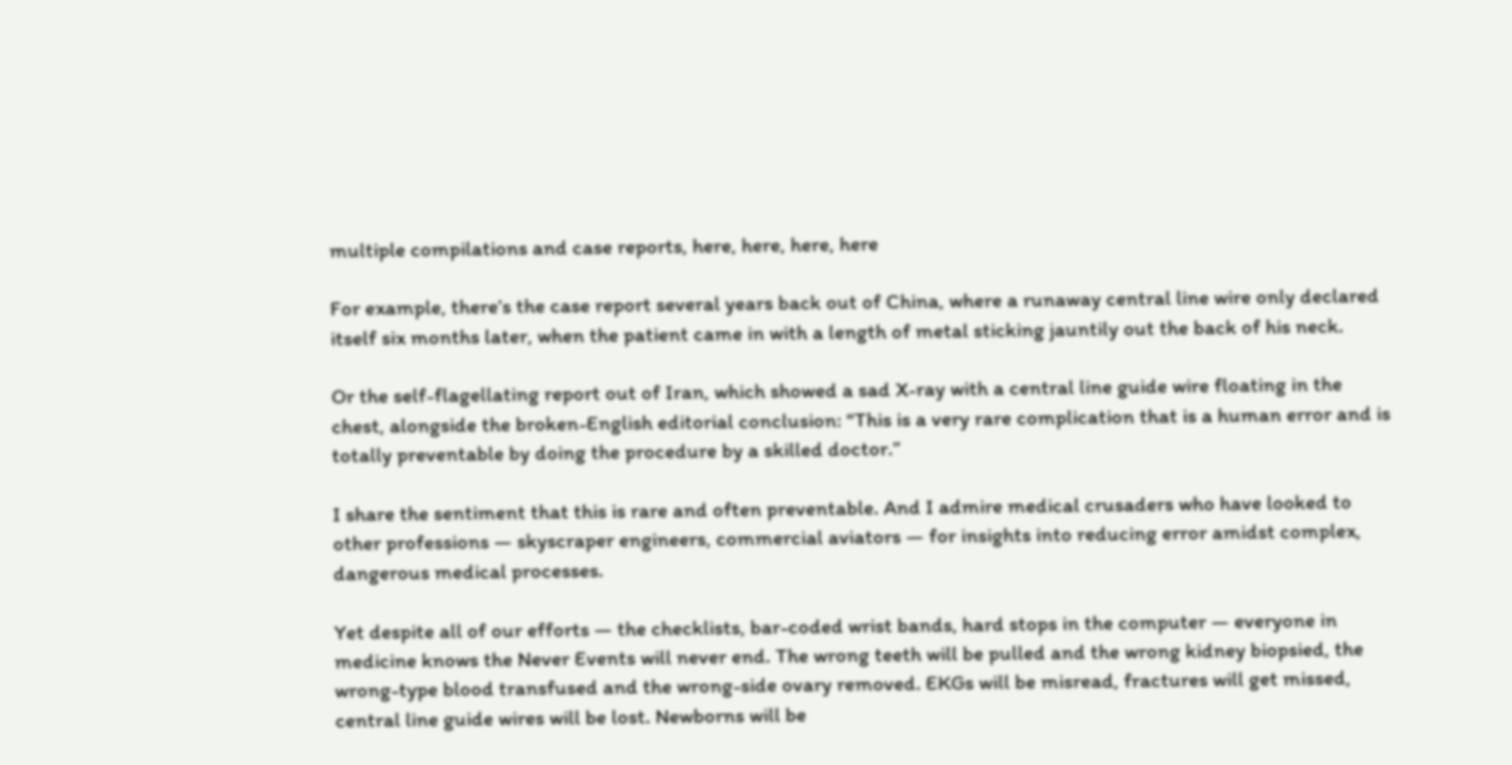multiple compilations and case reports, here, here, here, here

For example, there’s the case report several years back out of China, where a runaway central line wire only declared itself six months later, when the patient came in with a length of metal sticking jauntily out the back of his neck.

Or the self-flagellating report out of Iran, which showed a sad X-ray with a central line guide wire floating in the chest, alongside the broken-English editorial conclusion: “This is a very rare complication that is a human error and is totally preventable by doing the procedure by a skilled doctor.”

I share the sentiment that this is rare and often preventable. And I admire medical crusaders who have looked to other professions — skyscraper engineers, commercial aviators — for insights into reducing error amidst complex, dangerous medical processes.

Yet despite all of our efforts — the checklists, bar-coded wrist bands, hard stops in the computer — everyone in medicine knows the Never Events will never end. The wrong teeth will be pulled and the wrong kidney biopsied, the wrong-type blood transfused and the wrong-side ovary removed. EKGs will be misread, fractures will get missed, central line guide wires will be lost. Newborns will be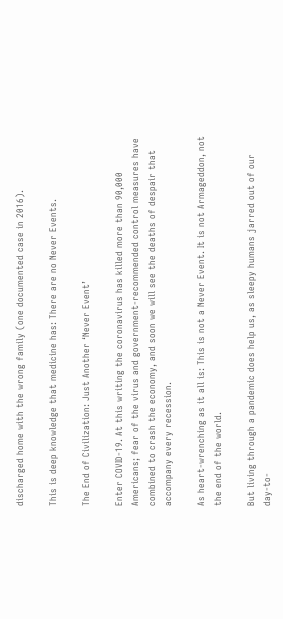discharged home with the wrong family (one documented case in 2016).

This is deep knowledge that medicine has: There are no Never Events.

The End of Civilization: Just Another ‘Never Event’

Enter COVID-19. At this writing the coronavirus has killed more than 90,000 Americans; fear of the virus and government-recommended control measures have combined to crash the economy, and soon we will see the deaths of despair that accompany every recession.

As heart-wrenching as it all is: This is not a Never Event. It is not Armageddon, not the end of the world.

But living through a pandemic does help us, as sleepy humans jarred out of our day-to-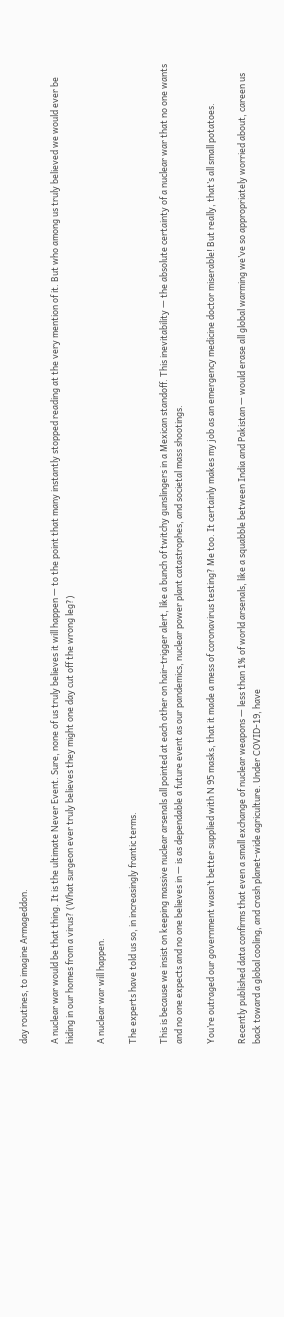day routines, to imagine Armageddon.

A nuclear war would be that thing. It is the ultimate Never Event. Sure, none of us truly believes it will happen — to the point that many instantly stopped reading at the very mention of it. But who among us truly believed we would ever be hiding in our homes from a virus? (What surgeon ever truly believes they might one day cut off the wrong leg?)

A nuclear war will happen.

The experts have told us so, in increasingly frantic terms.

This is because we insist on keeping massive nuclear arsenals all pointed at each other on hair-trigger alert, like a bunch of twitchy gunslingers in a Mexican standoff. This inevitability — the absolute certainty of a nuclear war that no one wants and no one expects and no one believes in — is as dependable a future event as our pandemics, nuclear power plant catastrophes, and societal mass shootings.

You’re outraged our government wasn’t better supplied with N 95 masks, that it made a mess of coronavirus testing? Me too. It certainly makes my job as an emergency medicine doctor miserable! But really, that’s all small potatoes.

Recently published data confirms that even a small exchange of nuclear weapons — less than 1% of world arsenals, like a squabble between India and Pakistan — would erase all global warming we’ve so appropriately worried about, careen us back toward a global cooling, and crash planet-wide agriculture. Under COVID-19, have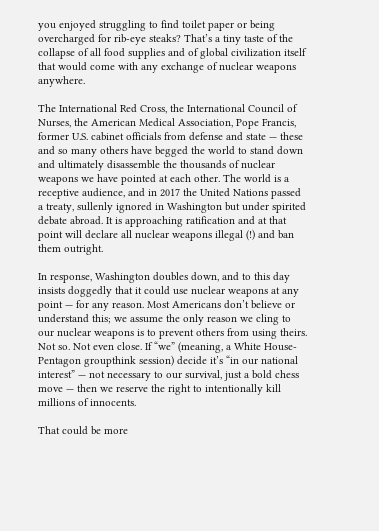you enjoyed struggling to find toilet paper or being overcharged for rib-eye steaks? That’s a tiny taste of the collapse of all food supplies and of global civilization itself that would come with any exchange of nuclear weapons anywhere.

The International Red Cross, the International Council of Nurses, the American Medical Association, Pope Francis, former U.S. cabinet officials from defense and state — these and so many others have begged the world to stand down and ultimately disassemble the thousands of nuclear weapons we have pointed at each other. The world is a receptive audience, and in 2017 the United Nations passed a treaty, sullenly ignored in Washington but under spirited debate abroad. It is approaching ratification and at that point will declare all nuclear weapons illegal (!) and ban them outright.

In response, Washington doubles down, and to this day insists doggedly that it could use nuclear weapons at any point — for any reason. Most Americans don’t believe or understand this; we assume the only reason we cling to our nuclear weapons is to prevent others from using theirs. Not so. Not even close. If “we” (meaning, a White House-Pentagon groupthink session) decide it’s “in our national interest” — not necessary to our survival, just a bold chess move — then we reserve the right to intentionally kill millions of innocents.

That could be more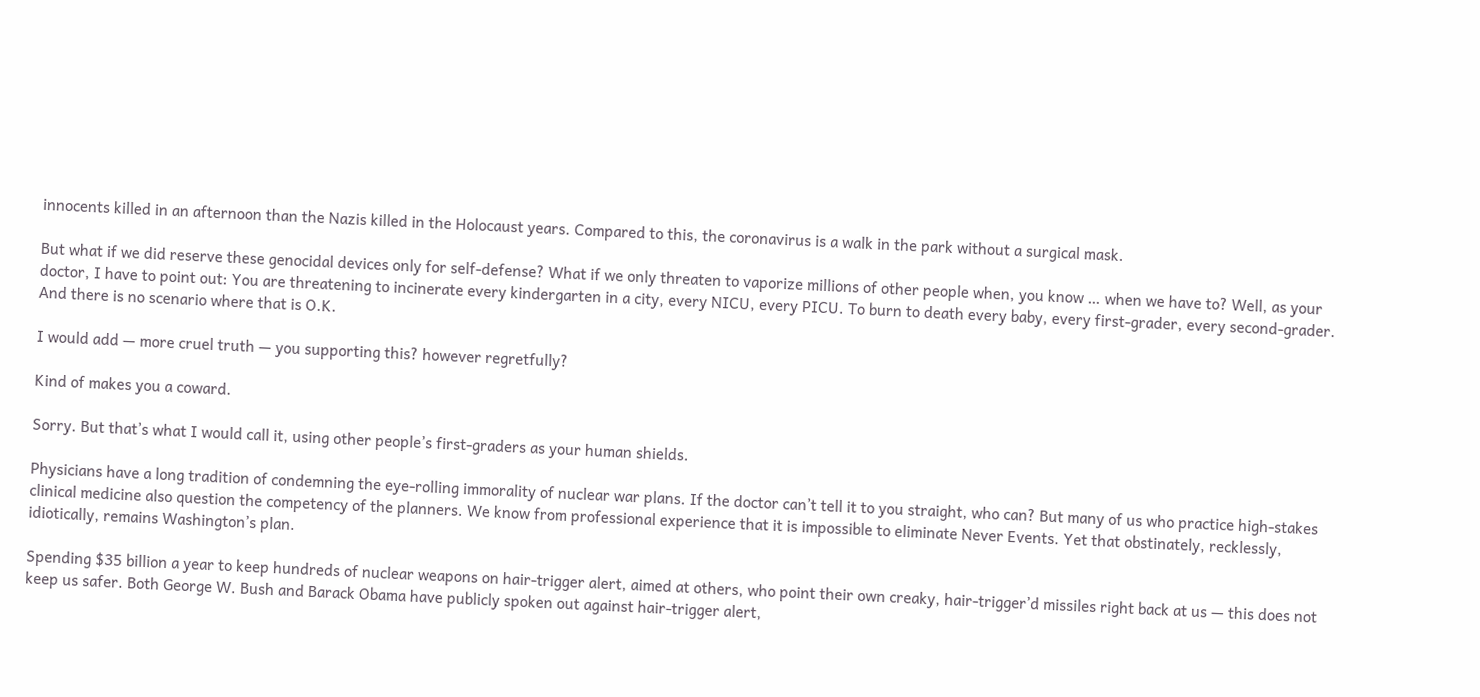innocents killed in an afternoon than the Nazis killed in the Holocaust years. Compared to this, the coronavirus is a walk in the park without a surgical mask.

But what if we did reserve these genocidal devices only for self-defense? What if we only threaten to vaporize millions of other people when, you know … when we have to? Well, as your doctor, I have to point out: You are threatening to incinerate every kindergarten in a city, every NICU, every PICU. To burn to death every baby, every first-grader, every second-grader. And there is no scenario where that is O.K.

I would add — more cruel truth — you supporting this? however regretfully?

Kind of makes you a coward.

Sorry. But that’s what I would call it, using other people’s first-graders as your human shields.

Physicians have a long tradition of condemning the eye-rolling immorality of nuclear war plans. If the doctor can’t tell it to you straight, who can? But many of us who practice high-stakes clinical medicine also question the competency of the planners. We know from professional experience that it is impossible to eliminate Never Events. Yet that obstinately, recklessly, idiotically, remains Washington’s plan.

Spending $35 billion a year to keep hundreds of nuclear weapons on hair-trigger alert, aimed at others, who point their own creaky, hair-trigger’d missiles right back at us — this does not keep us safer. Both George W. Bush and Barack Obama have publicly spoken out against hair-trigger alert,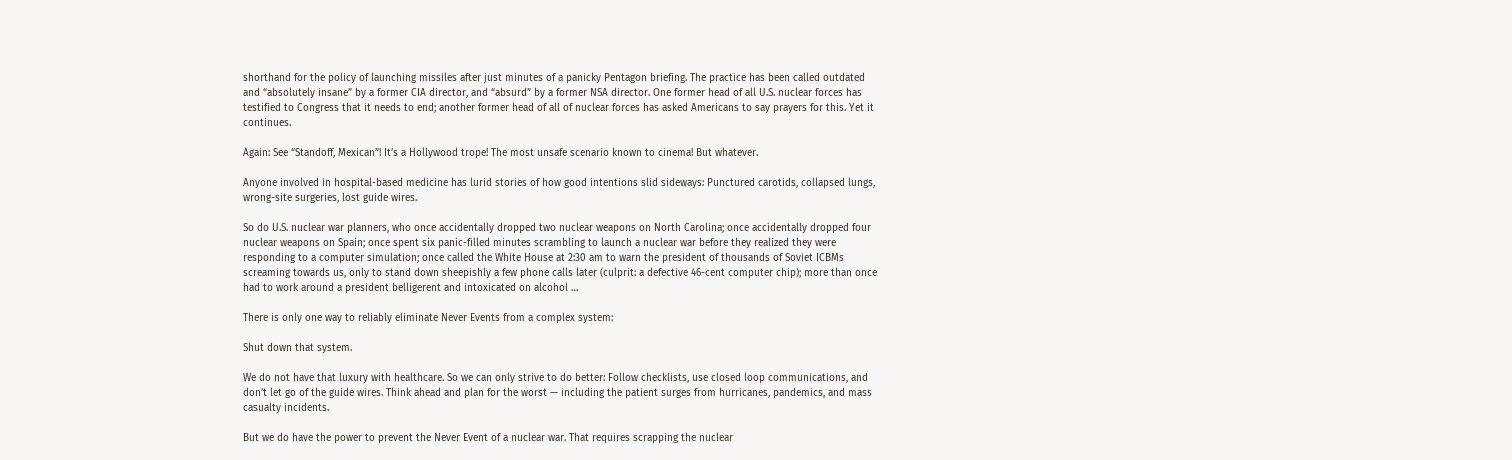shorthand for the policy of launching missiles after just minutes of a panicky Pentagon briefing. The practice has been called outdated and “absolutely insane” by a former CIA director, and “absurd” by a former NSA director. One former head of all U.S. nuclear forces has testified to Congress that it needs to end; another former head of all of nuclear forces has asked Americans to say prayers for this. Yet it continues.

Again: See “Standoff, Mexican”! It’s a Hollywood trope! The most unsafe scenario known to cinema! But whatever.

Anyone involved in hospital-based medicine has lurid stories of how good intentions slid sideways: Punctured carotids, collapsed lungs, wrong-site surgeries, lost guide wires.

So do U.S. nuclear war planners, who once accidentally dropped two nuclear weapons on North Carolina; once accidentally dropped four nuclear weapons on Spain; once spent six panic-filled minutes scrambling to launch a nuclear war before they realized they were responding to a computer simulation; once called the White House at 2:30 am to warn the president of thousands of Soviet ICBMs screaming towards us, only to stand down sheepishly a few phone calls later (culprit: a defective 46-cent computer chip); more than once had to work around a president belligerent and intoxicated on alcohol …

There is only one way to reliably eliminate Never Events from a complex system:

Shut down that system.

We do not have that luxury with healthcare. So we can only strive to do better: Follow checklists, use closed loop communications, and don’t let go of the guide wires. Think ahead and plan for the worst — including the patient surges from hurricanes, pandemics, and mass casualty incidents.

But we do have the power to prevent the Never Event of a nuclear war. That requires scrapping the nuclear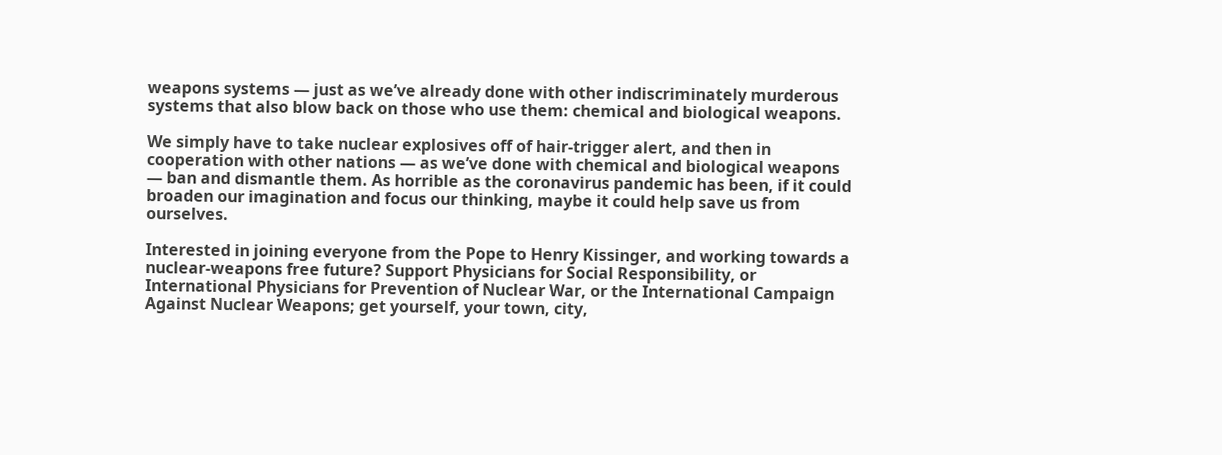weapons systems — just as we’ve already done with other indiscriminately murderous systems that also blow back on those who use them: chemical and biological weapons.

We simply have to take nuclear explosives off of hair-trigger alert, and then in cooperation with other nations — as we’ve done with chemical and biological weapons — ban and dismantle them. As horrible as the coronavirus pandemic has been, if it could broaden our imagination and focus our thinking, maybe it could help save us from ourselves.

Interested in joining everyone from the Pope to Henry Kissinger, and working towards a nuclear-weapons free future? Support Physicians for Social Responsibility, or International Physicians for Prevention of Nuclear War, or the International Campaign Against Nuclear Weapons; get yourself, your town, city,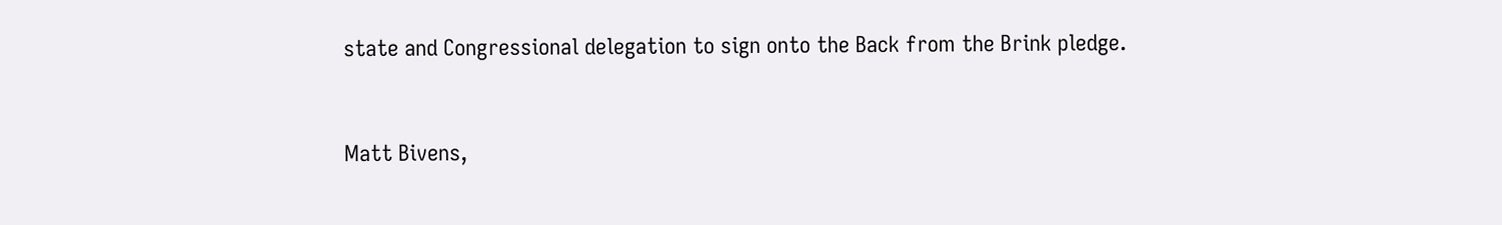state and Congressional delegation to sign onto the Back from the Brink pledge.



Matt Bivens,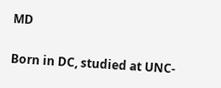MD

Born in DC, studied at UNC-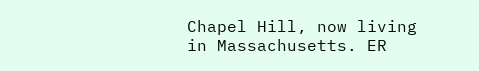Chapel Hill, now living in Massachusetts. ER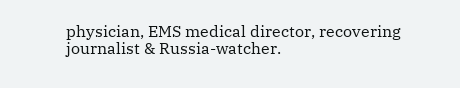physician, EMS medical director, recovering journalist & Russia-watcher.